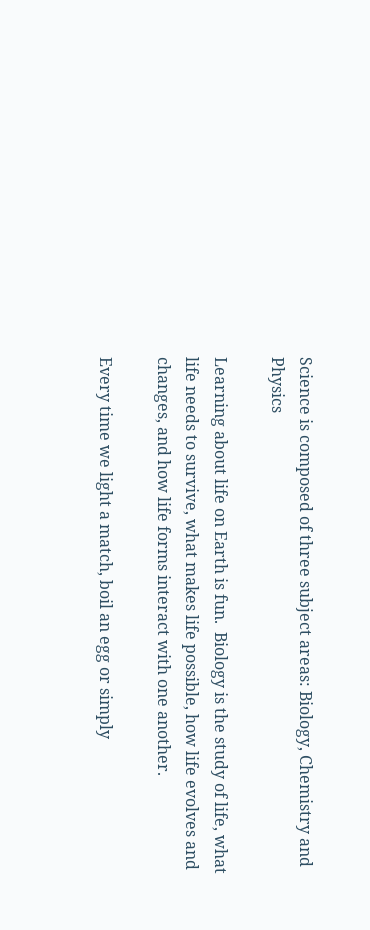Science is composed of three subject areas: Biology, Chemistry and Physics

Learning about life on Earth is fun.  Biology is the study of life, what life needs to survive, what makes life possible, how life evolves and changes, and how life forms interact with one another.

Every time we light a match, boil an egg or simply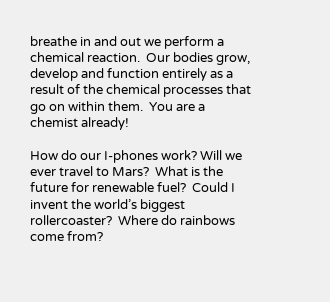breathe in and out we perform a chemical reaction.  Our bodies grow, develop and function entirely as a result of the chemical processes that go on within them.  You are a chemist already!

How do our I-phones work? Will we ever travel to Mars?  What is the future for renewable fuel?  Could I invent the world’s biggest rollercoaster?  Where do rainbows come from?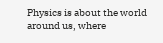Physics is about the world around us, where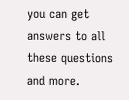you can get answers to all these questions and more.